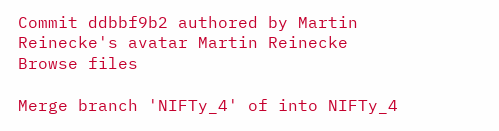Commit ddbbf9b2 authored by Martin Reinecke's avatar Martin Reinecke
Browse files

Merge branch 'NIFTy_4' of into NIFTy_4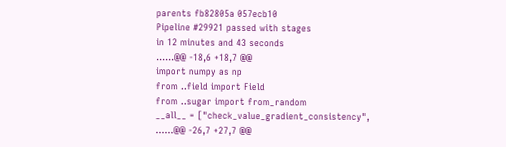parents fb82805a 057ecb10
Pipeline #29921 passed with stages
in 12 minutes and 43 seconds
......@@ -18,6 +18,7 @@
import numpy as np
from ..field import Field
from ..sugar import from_random
__all__ = ["check_value_gradient_consistency",
......@@ -26,7 +27,7 @@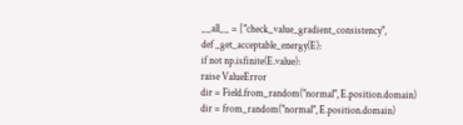__all__ = ["check_value_gradient_consistency",
def _get_acceptable_energy(E):
if not np.isfinite(E.value):
raise ValueError
dir = Field.from_random("normal", E.position.domain)
dir = from_random("normal", E.position.domain)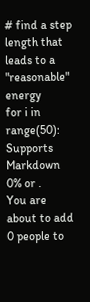# find a step length that leads to a "reasonable" energy
for i in range(50):
Supports Markdown
0% or .
You are about to add 0 people to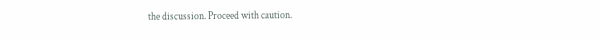the discussion. Proceed with caution.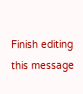Finish editing this message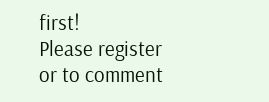first!
Please register or to comment